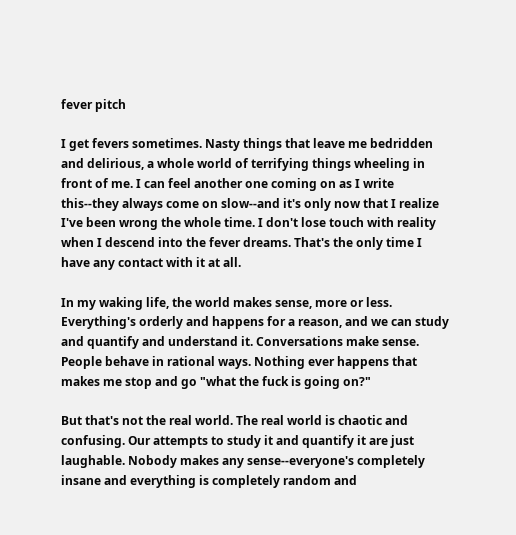fever pitch

I get fevers sometimes. Nasty things that leave me bedridden and delirious, a whole world of terrifying things wheeling in front of me. I can feel another one coming on as I write this--they always come on slow--and it's only now that I realize I've been wrong the whole time. I don't lose touch with reality when I descend into the fever dreams. That's the only time I have any contact with it at all.

In my waking life, the world makes sense, more or less. Everything's orderly and happens for a reason, and we can study and quantify and understand it. Conversations make sense. People behave in rational ways. Nothing ever happens that makes me stop and go "what the fuck is going on?"

But that's not the real world. The real world is chaotic and confusing. Our attempts to study it and quantify it are just laughable. Nobody makes any sense--everyone's completely insane and everything is completely random and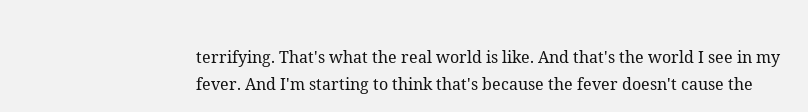terrifying. That's what the real world is like. And that's the world I see in my fever. And I'm starting to think that's because the fever doesn't cause the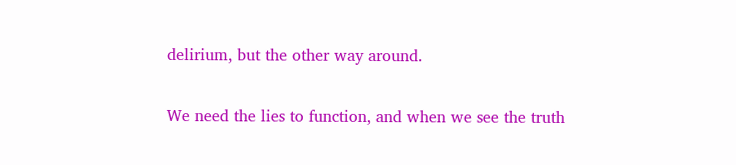delirium, but the other way around.

We need the lies to function, and when we see the truth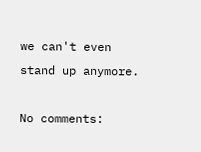we can't even stand up anymore.

No comments: